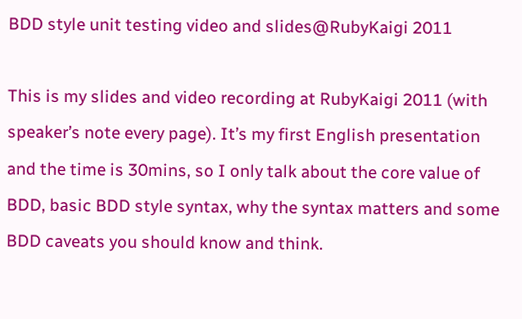BDD style unit testing video and slides@RubyKaigi 2011

This is my slides and video recording at RubyKaigi 2011 (with speaker’s note every page). It’s my first English presentation and the time is 30mins, so I only talk about the core value of BDD, basic BDD style syntax, why the syntax matters and some BDD caveats you should know and think.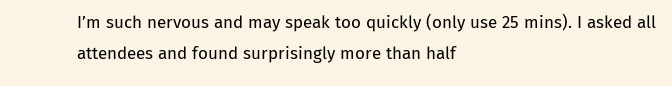I’m such nervous and may speak too quickly (only use 25 mins). I asked all attendees and found surprisingly more than half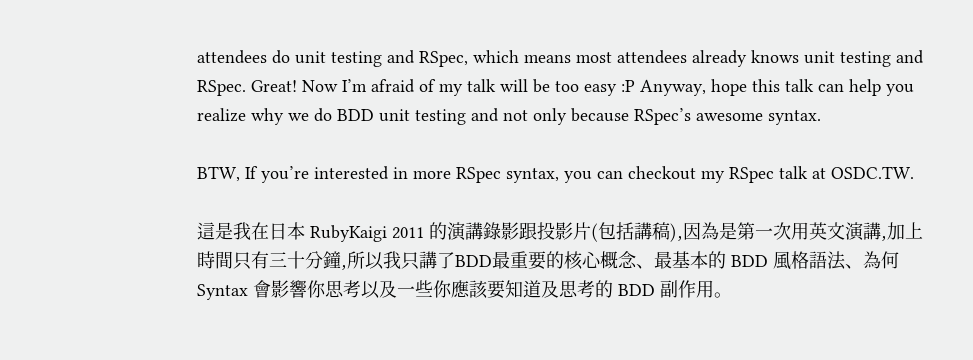attendees do unit testing and RSpec, which means most attendees already knows unit testing and RSpec. Great! Now I’m afraid of my talk will be too easy :P Anyway, hope this talk can help you realize why we do BDD unit testing and not only because RSpec’s awesome syntax.

BTW, If you’re interested in more RSpec syntax, you can checkout my RSpec talk at OSDC.TW.

這是我在日本 RubyKaigi 2011 的演講錄影跟投影片(包括講稿),因為是第一次用英文演講,加上時間只有三十分鐘,所以我只講了BDD最重要的核心概念、最基本的 BDD 風格語法、為何 Syntax 會影響你思考以及一些你應該要知道及思考的 BDD 副作用。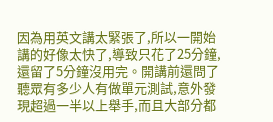因為用英文講太緊張了,所以一開始講的好像太快了,導致只花了25分鐘,還留了5分鐘沒用完。開講前還問了聽眾有多少人有做單元測試,意外發現超過一半以上舉手,而且大部分都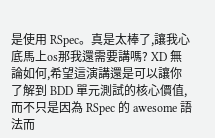是使用 RSpec。真是太棒了,讓我心底馬上os那我還需要講嗎? XD 無論如何,希望這演講還是可以讓你了解到 BDD 單元測試的核心價值,而不只是因為 RSpec 的 awesome 語法而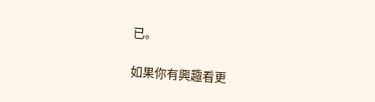已。

如果你有興趣看更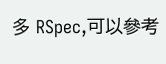多 RSpec,可以參考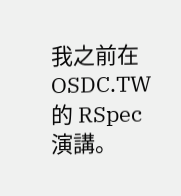我之前在 OSDC.TW 的 RSpec 演講。